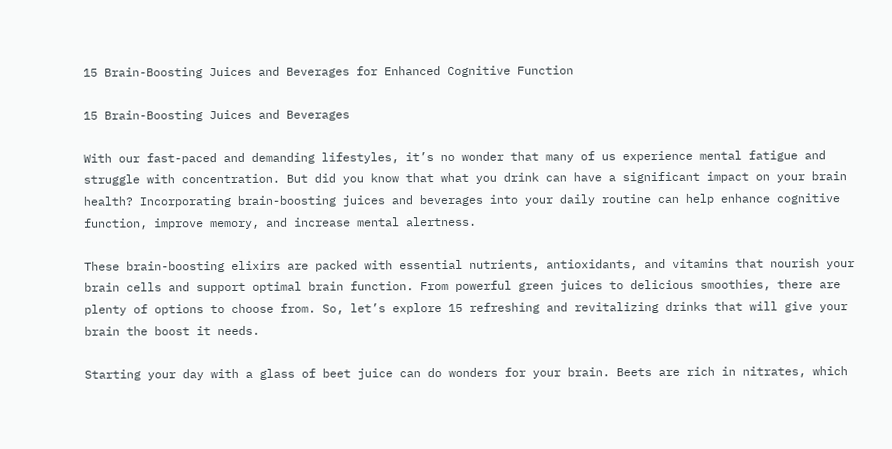15 Brain-Boosting Juices and Beverages for Enhanced Cognitive Function

15 Brain-Boosting Juices and Beverages

With our fast-paced and demanding lifestyles, it’s no wonder that many of us experience mental fatigue and struggle with concentration. But did you know that what you drink can have a significant impact on your brain health? Incorporating brain-boosting juices and beverages into your daily routine can help enhance cognitive function, improve memory, and increase mental alertness.

These brain-boosting elixirs are packed with essential nutrients, antioxidants, and vitamins that nourish your brain cells and support optimal brain function. From powerful green juices to delicious smoothies, there are plenty of options to choose from. So, let’s explore 15 refreshing and revitalizing drinks that will give your brain the boost it needs.

Starting your day with a glass of beet juice can do wonders for your brain. Beets are rich in nitrates, which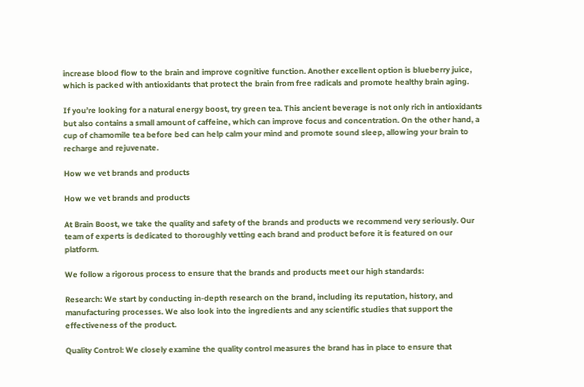increase blood flow to the brain and improve cognitive function. Another excellent option is blueberry juice, which is packed with antioxidants that protect the brain from free radicals and promote healthy brain aging.

If you’re looking for a natural energy boost, try green tea. This ancient beverage is not only rich in antioxidants but also contains a small amount of caffeine, which can improve focus and concentration. On the other hand, a cup of chamomile tea before bed can help calm your mind and promote sound sleep, allowing your brain to recharge and rejuvenate.

How we vet brands and products

How we vet brands and products

At Brain Boost, we take the quality and safety of the brands and products we recommend very seriously. Our team of experts is dedicated to thoroughly vetting each brand and product before it is featured on our platform.

We follow a rigorous process to ensure that the brands and products meet our high standards:

Research: We start by conducting in-depth research on the brand, including its reputation, history, and manufacturing processes. We also look into the ingredients and any scientific studies that support the effectiveness of the product.

Quality Control: We closely examine the quality control measures the brand has in place to ensure that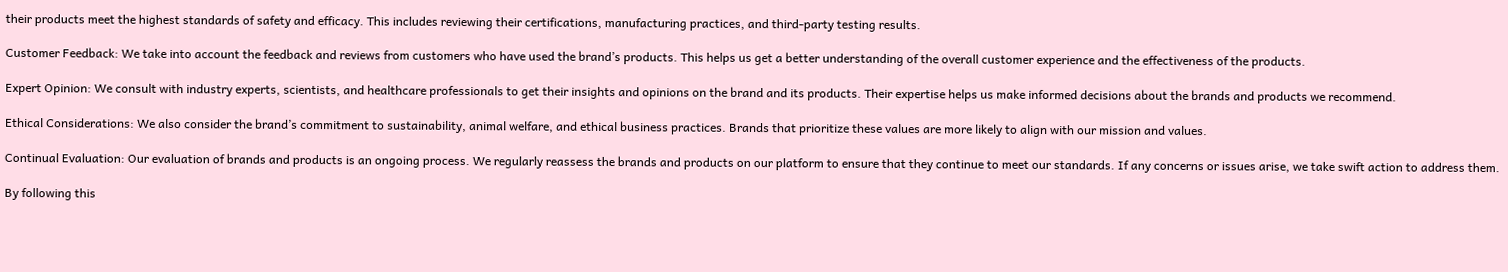their products meet the highest standards of safety and efficacy. This includes reviewing their certifications, manufacturing practices, and third-party testing results.

Customer Feedback: We take into account the feedback and reviews from customers who have used the brand’s products. This helps us get a better understanding of the overall customer experience and the effectiveness of the products.

Expert Opinion: We consult with industry experts, scientists, and healthcare professionals to get their insights and opinions on the brand and its products. Their expertise helps us make informed decisions about the brands and products we recommend.

Ethical Considerations: We also consider the brand’s commitment to sustainability, animal welfare, and ethical business practices. Brands that prioritize these values are more likely to align with our mission and values.

Continual Evaluation: Our evaluation of brands and products is an ongoing process. We regularly reassess the brands and products on our platform to ensure that they continue to meet our standards. If any concerns or issues arise, we take swift action to address them.

By following this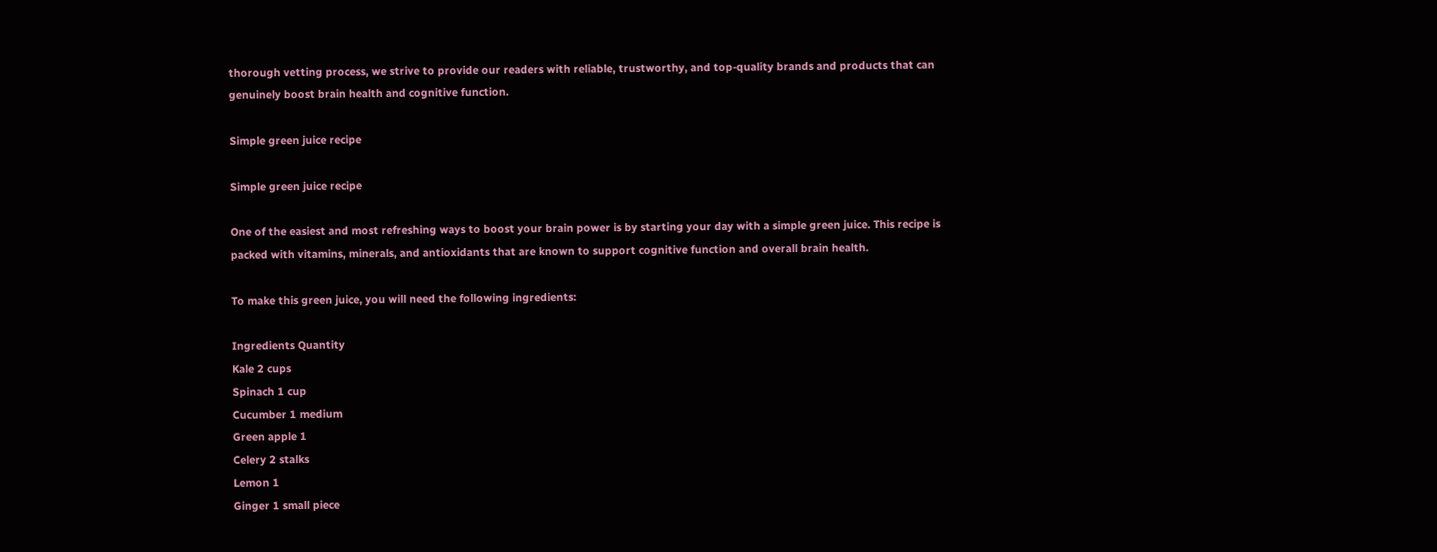thorough vetting process, we strive to provide our readers with reliable, trustworthy, and top-quality brands and products that can genuinely boost brain health and cognitive function.

Simple green juice recipe

Simple green juice recipe

One of the easiest and most refreshing ways to boost your brain power is by starting your day with a simple green juice. This recipe is packed with vitamins, minerals, and antioxidants that are known to support cognitive function and overall brain health.

To make this green juice, you will need the following ingredients:

Ingredients Quantity
Kale 2 cups
Spinach 1 cup
Cucumber 1 medium
Green apple 1
Celery 2 stalks
Lemon 1
Ginger 1 small piece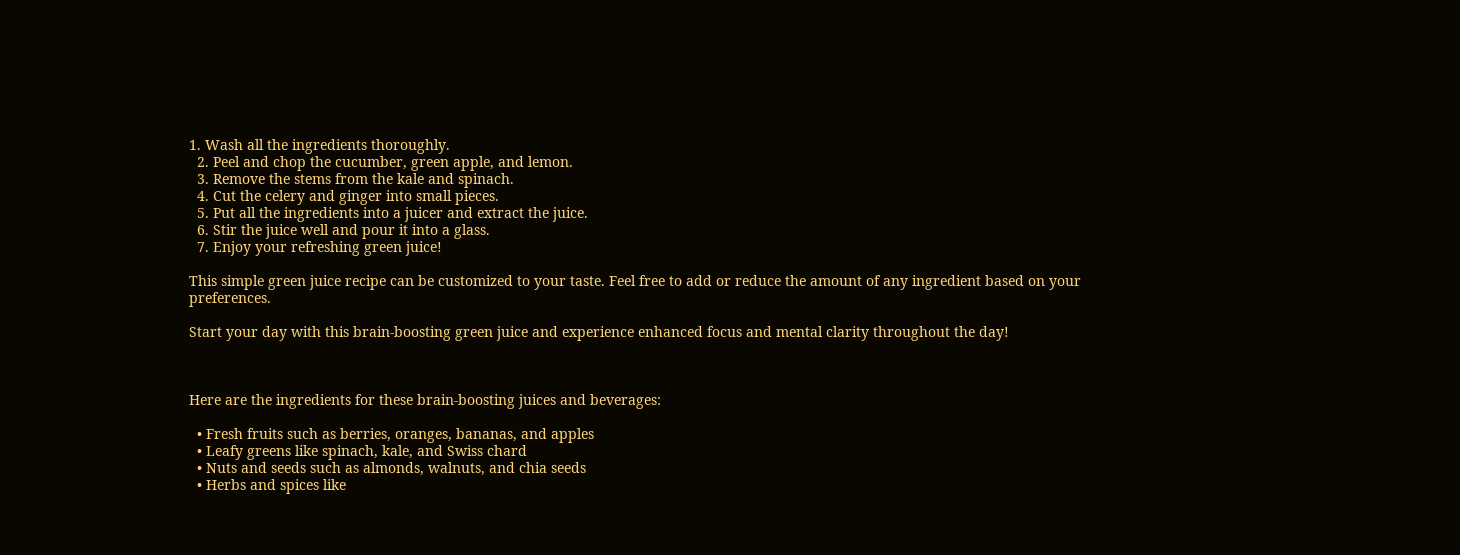1. Wash all the ingredients thoroughly.
  2. Peel and chop the cucumber, green apple, and lemon.
  3. Remove the stems from the kale and spinach.
  4. Cut the celery and ginger into small pieces.
  5. Put all the ingredients into a juicer and extract the juice.
  6. Stir the juice well and pour it into a glass.
  7. Enjoy your refreshing green juice!

This simple green juice recipe can be customized to your taste. Feel free to add or reduce the amount of any ingredient based on your preferences.

Start your day with this brain-boosting green juice and experience enhanced focus and mental clarity throughout the day!



Here are the ingredients for these brain-boosting juices and beverages:

  • Fresh fruits such as berries, oranges, bananas, and apples
  • Leafy greens like spinach, kale, and Swiss chard
  • Nuts and seeds such as almonds, walnuts, and chia seeds
  • Herbs and spices like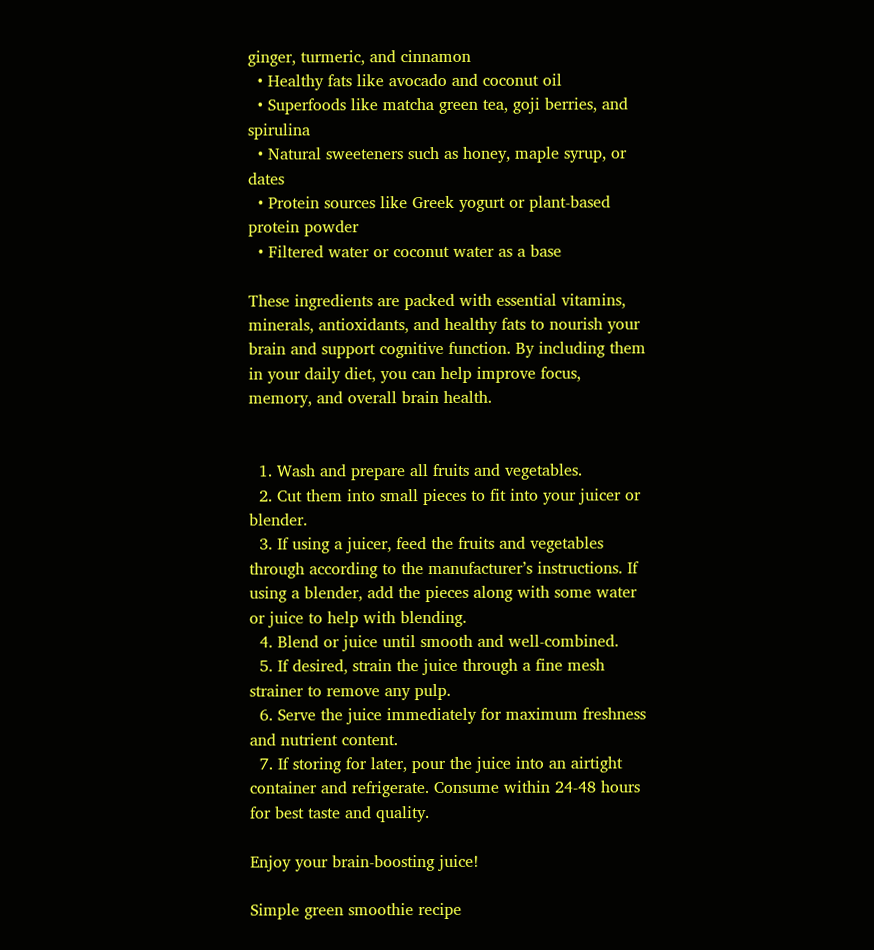ginger, turmeric, and cinnamon
  • Healthy fats like avocado and coconut oil
  • Superfoods like matcha green tea, goji berries, and spirulina
  • Natural sweeteners such as honey, maple syrup, or dates
  • Protein sources like Greek yogurt or plant-based protein powder
  • Filtered water or coconut water as a base

These ingredients are packed with essential vitamins, minerals, antioxidants, and healthy fats to nourish your brain and support cognitive function. By including them in your daily diet, you can help improve focus, memory, and overall brain health.


  1. Wash and prepare all fruits and vegetables.
  2. Cut them into small pieces to fit into your juicer or blender.
  3. If using a juicer, feed the fruits and vegetables through according to the manufacturer’s instructions. If using a blender, add the pieces along with some water or juice to help with blending.
  4. Blend or juice until smooth and well-combined.
  5. If desired, strain the juice through a fine mesh strainer to remove any pulp.
  6. Serve the juice immediately for maximum freshness and nutrient content.
  7. If storing for later, pour the juice into an airtight container and refrigerate. Consume within 24-48 hours for best taste and quality.

Enjoy your brain-boosting juice!

Simple green smoothie recipe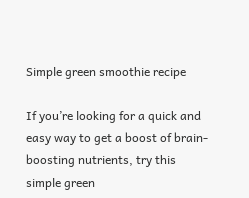Simple green smoothie recipe

If you’re looking for a quick and easy way to get a boost of brain-boosting nutrients, try this simple green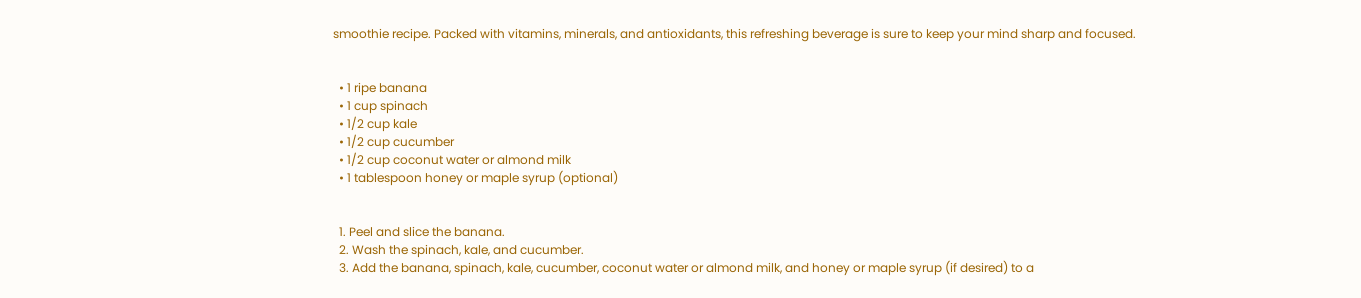smoothie recipe. Packed with vitamins, minerals, and antioxidants, this refreshing beverage is sure to keep your mind sharp and focused.


  • 1 ripe banana
  • 1 cup spinach
  • 1/2 cup kale
  • 1/2 cup cucumber
  • 1/2 cup coconut water or almond milk
  • 1 tablespoon honey or maple syrup (optional)


  1. Peel and slice the banana.
  2. Wash the spinach, kale, and cucumber.
  3. Add the banana, spinach, kale, cucumber, coconut water or almond milk, and honey or maple syrup (if desired) to a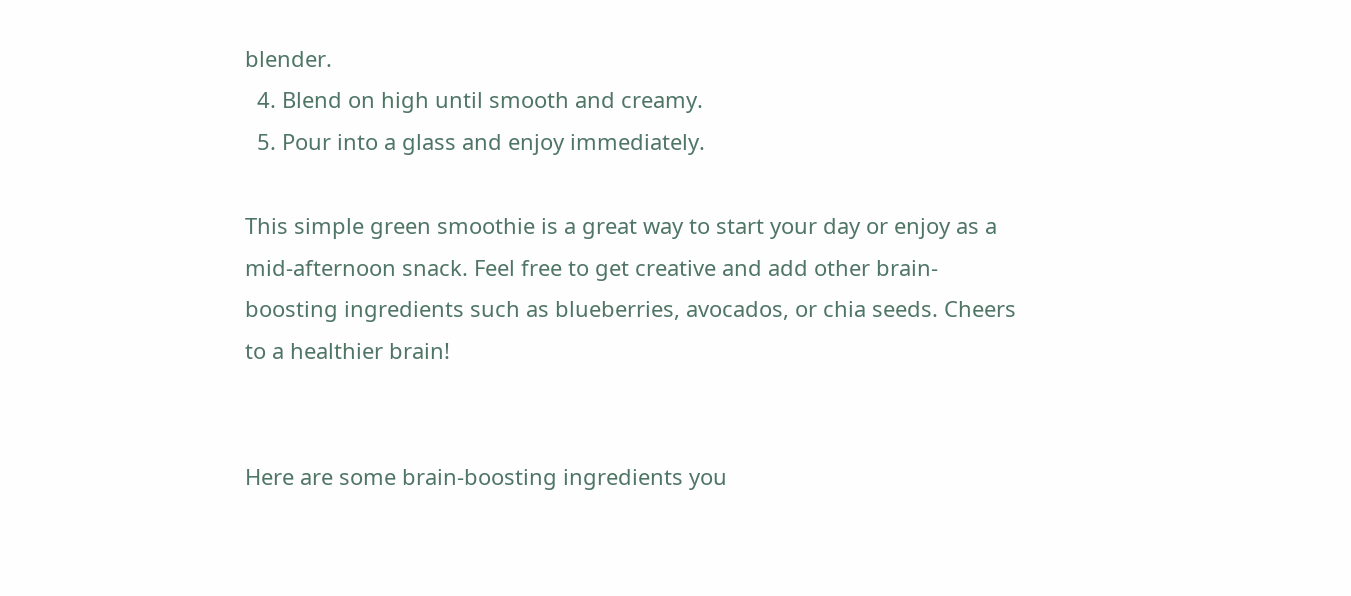blender.
  4. Blend on high until smooth and creamy.
  5. Pour into a glass and enjoy immediately.

This simple green smoothie is a great way to start your day or enjoy as a mid-afternoon snack. Feel free to get creative and add other brain-boosting ingredients such as blueberries, avocados, or chia seeds. Cheers to a healthier brain!


Here are some brain-boosting ingredients you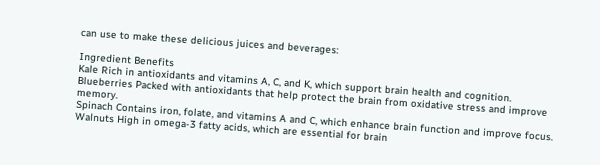can use to make these delicious juices and beverages:

Ingredient Benefits
Kale Rich in antioxidants and vitamins A, C, and K, which support brain health and cognition.
Blueberries Packed with antioxidants that help protect the brain from oxidative stress and improve memory.
Spinach Contains iron, folate, and vitamins A and C, which enhance brain function and improve focus.
Walnuts High in omega-3 fatty acids, which are essential for brain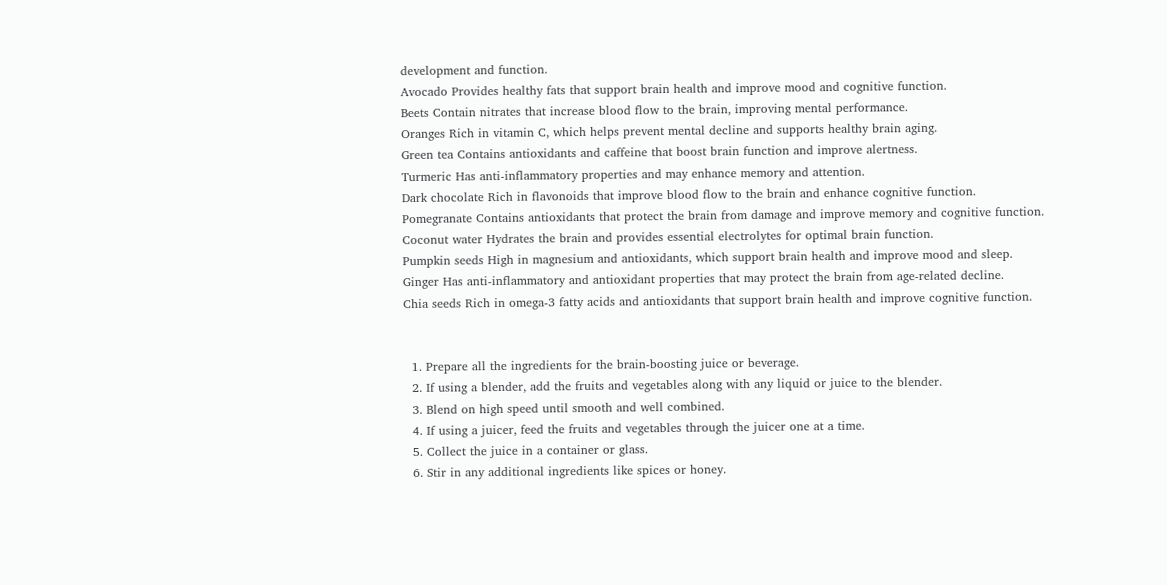development and function.
Avocado Provides healthy fats that support brain health and improve mood and cognitive function.
Beets Contain nitrates that increase blood flow to the brain, improving mental performance.
Oranges Rich in vitamin C, which helps prevent mental decline and supports healthy brain aging.
Green tea Contains antioxidants and caffeine that boost brain function and improve alertness.
Turmeric Has anti-inflammatory properties and may enhance memory and attention.
Dark chocolate Rich in flavonoids that improve blood flow to the brain and enhance cognitive function.
Pomegranate Contains antioxidants that protect the brain from damage and improve memory and cognitive function.
Coconut water Hydrates the brain and provides essential electrolytes for optimal brain function.
Pumpkin seeds High in magnesium and antioxidants, which support brain health and improve mood and sleep.
Ginger Has anti-inflammatory and antioxidant properties that may protect the brain from age-related decline.
Chia seeds Rich in omega-3 fatty acids and antioxidants that support brain health and improve cognitive function.


  1. Prepare all the ingredients for the brain-boosting juice or beverage.
  2. If using a blender, add the fruits and vegetables along with any liquid or juice to the blender.
  3. Blend on high speed until smooth and well combined.
  4. If using a juicer, feed the fruits and vegetables through the juicer one at a time.
  5. Collect the juice in a container or glass.
  6. Stir in any additional ingredients like spices or honey.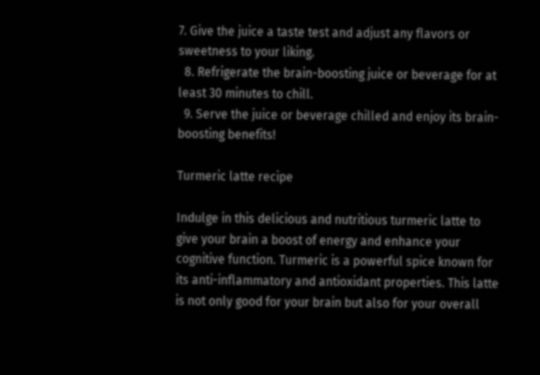7. Give the juice a taste test and adjust any flavors or sweetness to your liking.
  8. Refrigerate the brain-boosting juice or beverage for at least 30 minutes to chill.
  9. Serve the juice or beverage chilled and enjoy its brain-boosting benefits!

Turmeric latte recipe

Indulge in this delicious and nutritious turmeric latte to give your brain a boost of energy and enhance your cognitive function. Turmeric is a powerful spice known for its anti-inflammatory and antioxidant properties. This latte is not only good for your brain but also for your overall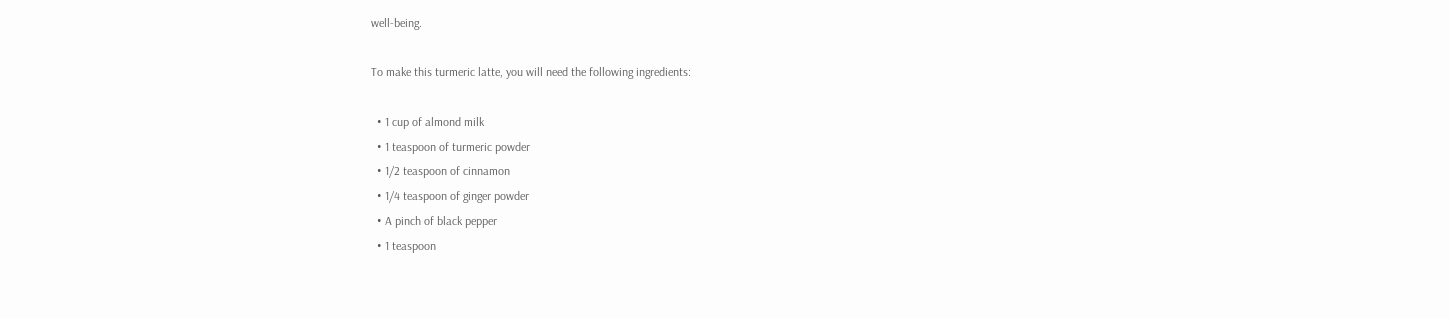well-being.

To make this turmeric latte, you will need the following ingredients:

  • 1 cup of almond milk
  • 1 teaspoon of turmeric powder
  • 1/2 teaspoon of cinnamon
  • 1/4 teaspoon of ginger powder
  • A pinch of black pepper
  • 1 teaspoon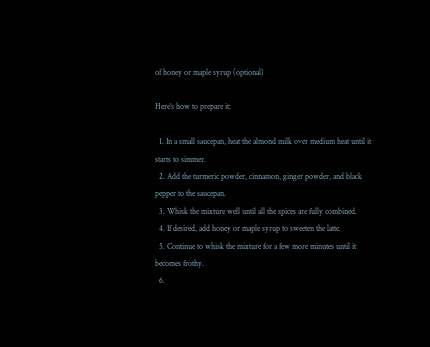of honey or maple syrup (optional)

Here’s how to prepare it:

  1. In a small saucepan, heat the almond milk over medium heat until it starts to simmer.
  2. Add the turmeric powder, cinnamon, ginger powder, and black pepper to the saucepan.
  3. Whisk the mixture well until all the spices are fully combined.
  4. If desired, add honey or maple syrup to sweeten the latte.
  5. Continue to whisk the mixture for a few more minutes until it becomes frothy.
  6.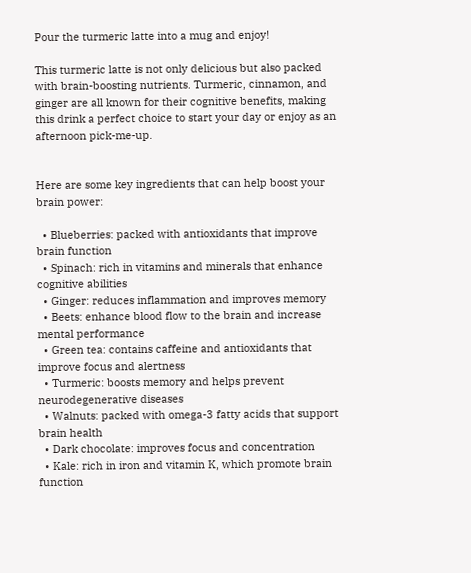Pour the turmeric latte into a mug and enjoy!

This turmeric latte is not only delicious but also packed with brain-boosting nutrients. Turmeric, cinnamon, and ginger are all known for their cognitive benefits, making this drink a perfect choice to start your day or enjoy as an afternoon pick-me-up.


Here are some key ingredients that can help boost your brain power:

  • Blueberries: packed with antioxidants that improve brain function
  • Spinach: rich in vitamins and minerals that enhance cognitive abilities
  • Ginger: reduces inflammation and improves memory
  • Beets: enhance blood flow to the brain and increase mental performance
  • Green tea: contains caffeine and antioxidants that improve focus and alertness
  • Turmeric: boosts memory and helps prevent neurodegenerative diseases
  • Walnuts: packed with omega-3 fatty acids that support brain health
  • Dark chocolate: improves focus and concentration
  • Kale: rich in iron and vitamin K, which promote brain function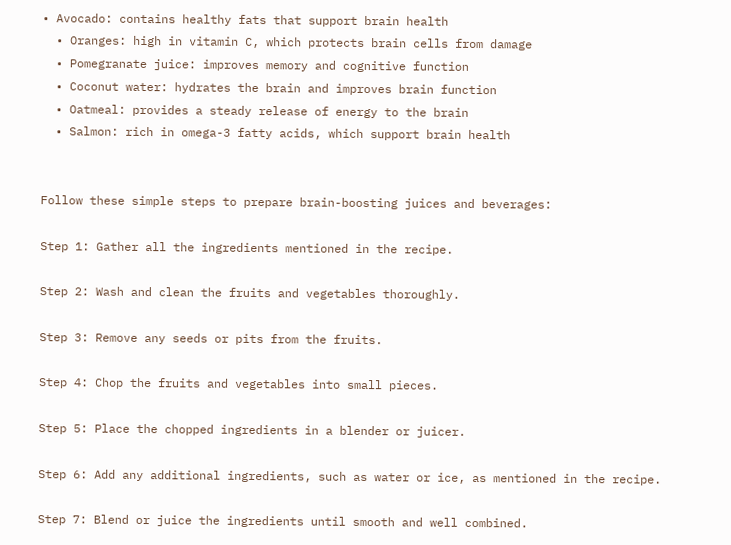• Avocado: contains healthy fats that support brain health
  • Oranges: high in vitamin C, which protects brain cells from damage
  • Pomegranate juice: improves memory and cognitive function
  • Coconut water: hydrates the brain and improves brain function
  • Oatmeal: provides a steady release of energy to the brain
  • Salmon: rich in omega-3 fatty acids, which support brain health


Follow these simple steps to prepare brain-boosting juices and beverages:

Step 1: Gather all the ingredients mentioned in the recipe.

Step 2: Wash and clean the fruits and vegetables thoroughly.

Step 3: Remove any seeds or pits from the fruits.

Step 4: Chop the fruits and vegetables into small pieces.

Step 5: Place the chopped ingredients in a blender or juicer.

Step 6: Add any additional ingredients, such as water or ice, as mentioned in the recipe.

Step 7: Blend or juice the ingredients until smooth and well combined.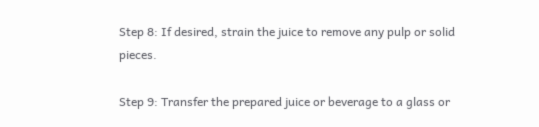Step 8: If desired, strain the juice to remove any pulp or solid pieces.

Step 9: Transfer the prepared juice or beverage to a glass or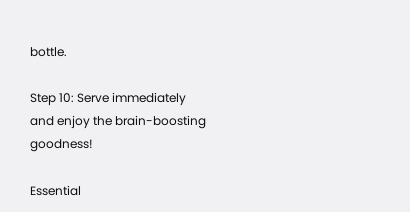bottle.

Step 10: Serve immediately and enjoy the brain-boosting goodness!

Essential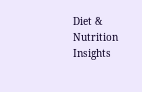Diet & Nutrition Insights